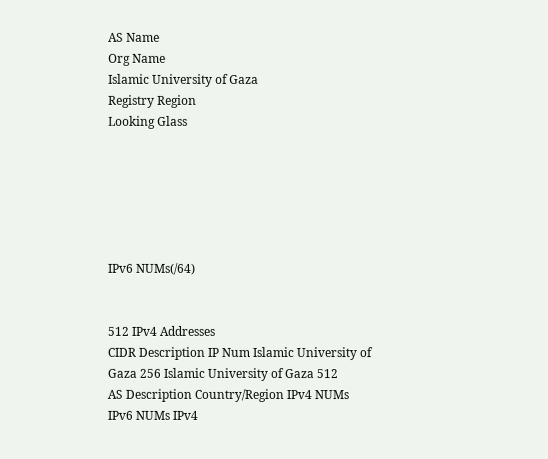AS Name
Org Name
Islamic University of Gaza
Registry Region
Looking Glass






IPv6 NUMs(/64)


512 IPv4 Addresses
CIDR Description IP Num Islamic University of Gaza 256 Islamic University of Gaza 512
AS Description Country/Region IPv4 NUMs IPv6 NUMs IPv4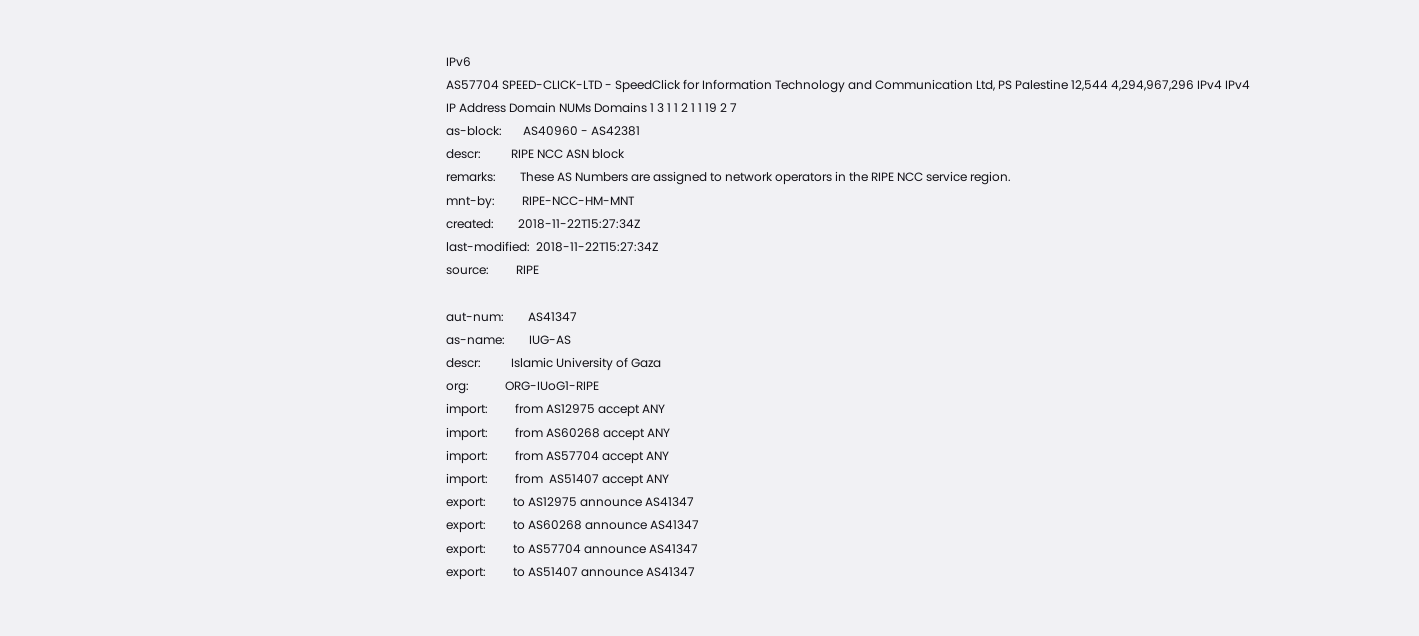IPv6
AS57704 SPEED-CLICK-LTD - SpeedClick for Information Technology and Communication Ltd, PS Palestine 12,544 4,294,967,296 IPv4 IPv4
IP Address Domain NUMs Domains 1 3 1 1 2 1 1 19 2 7
as-block:       AS40960 - AS42381
descr:          RIPE NCC ASN block
remarks:        These AS Numbers are assigned to network operators in the RIPE NCC service region.
mnt-by:         RIPE-NCC-HM-MNT
created:        2018-11-22T15:27:34Z
last-modified:  2018-11-22T15:27:34Z
source:         RIPE

aut-num:        AS41347
as-name:        IUG-AS
descr:          Islamic University of Gaza
org:            ORG-IUoG1-RIPE
import:         from AS12975 accept ANY
import:         from AS60268 accept ANY
import:         from AS57704 accept ANY
import:         from  AS51407 accept ANY
export:         to AS12975 announce AS41347
export:         to AS60268 announce AS41347
export:         to AS57704 announce AS41347
export:         to AS51407 announce AS41347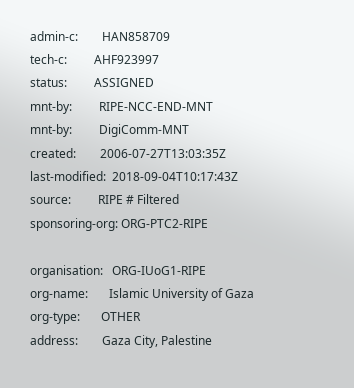admin-c:        HAN858709
tech-c:         AHF923997
status:         ASSIGNED
mnt-by:         RIPE-NCC-END-MNT
mnt-by:         DigiComm-MNT
created:        2006-07-27T13:03:35Z
last-modified:  2018-09-04T10:17:43Z
source:         RIPE # Filtered
sponsoring-org: ORG-PTC2-RIPE

organisation:   ORG-IUoG1-RIPE
org-name:       Islamic University of Gaza
org-type:       OTHER
address:        Gaza City, Palestine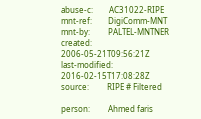abuse-c:        AC31022-RIPE
mnt-ref:        DigiComm-MNT
mnt-by:         PALTEL-MNTNER
created:        2006-05-21T09:56:21Z
last-modified:  2016-02-15T17:08:28Z
source:         RIPE # Filtered

person:         Ahmed faris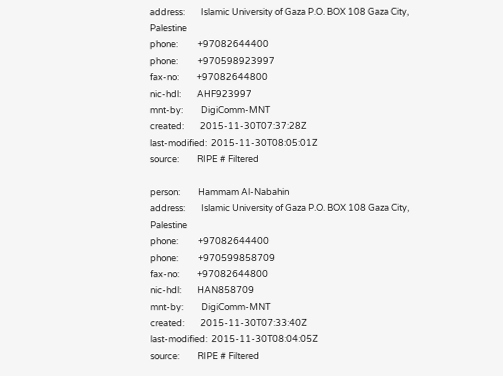address:        Islamic University of Gaza P.O. BOX 108 Gaza City, Palestine
phone:          +97082644400
phone:          +970598923997
fax-no:         +97082644800
nic-hdl:        AHF923997
mnt-by:         DigiComm-MNT
created:        2015-11-30T07:37:28Z
last-modified:  2015-11-30T08:05:01Z
source:         RIPE # Filtered

person:         Hammam Al-Nabahin
address:        Islamic University of Gaza P.O. BOX 108 Gaza City, Palestine
phone:          +97082644400
phone:          +970599858709
fax-no:         +97082644800
nic-hdl:        HAN858709
mnt-by:         DigiComm-MNT
created:        2015-11-30T07:33:40Z
last-modified:  2015-11-30T08:04:05Z
source:         RIPE # Filtered